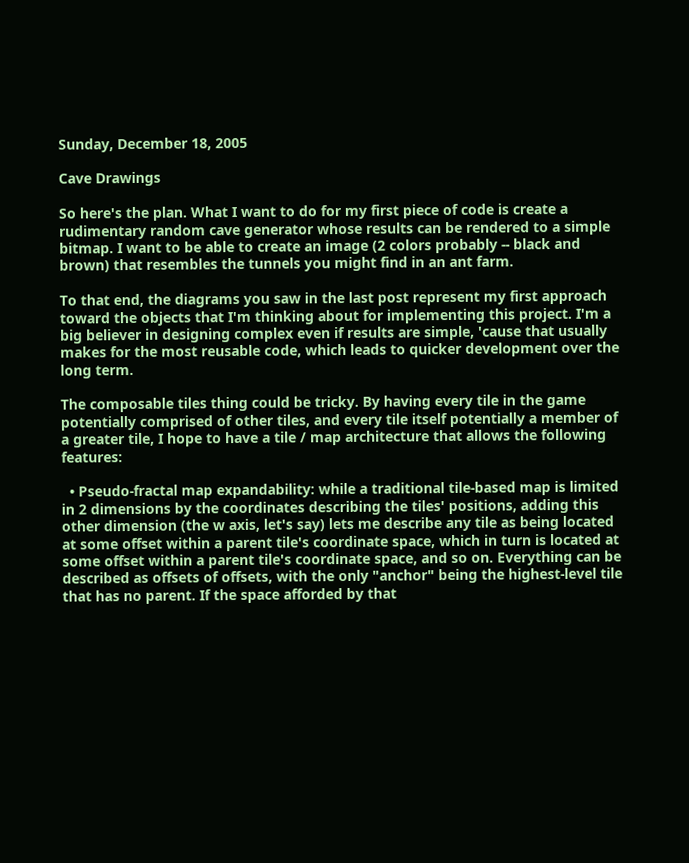Sunday, December 18, 2005

Cave Drawings

So here's the plan. What I want to do for my first piece of code is create a rudimentary random cave generator whose results can be rendered to a simple bitmap. I want to be able to create an image (2 colors probably -- black and brown) that resembles the tunnels you might find in an ant farm.

To that end, the diagrams you saw in the last post represent my first approach toward the objects that I'm thinking about for implementing this project. I'm a big believer in designing complex even if results are simple, 'cause that usually makes for the most reusable code, which leads to quicker development over the long term.

The composable tiles thing could be tricky. By having every tile in the game potentially comprised of other tiles, and every tile itself potentially a member of a greater tile, I hope to have a tile / map architecture that allows the following features:

  • Pseudo-fractal map expandability: while a traditional tile-based map is limited in 2 dimensions by the coordinates describing the tiles' positions, adding this other dimension (the w axis, let's say) lets me describe any tile as being located at some offset within a parent tile's coordinate space, which in turn is located at some offset within a parent tile's coordinate space, and so on. Everything can be described as offsets of offsets, with the only "anchor" being the highest-level tile that has no parent. If the space afforded by that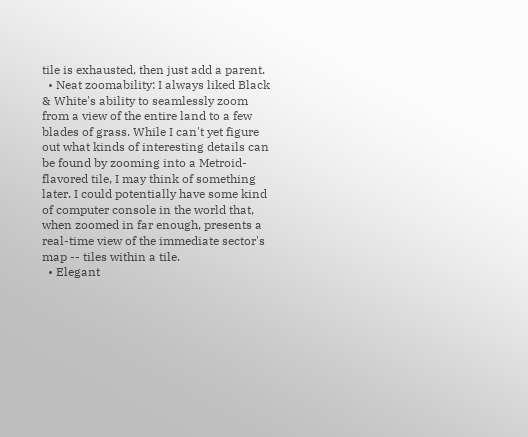tile is exhausted, then just add a parent.
  • Neat zoomability: I always liked Black & White's ability to seamlessly zoom from a view of the entire land to a few blades of grass. While I can't yet figure out what kinds of interesting details can be found by zooming into a Metroid-flavored tile, I may think of something later. I could potentially have some kind of computer console in the world that, when zoomed in far enough, presents a real-time view of the immediate sector's map -- tiles within a tile.
  • Elegant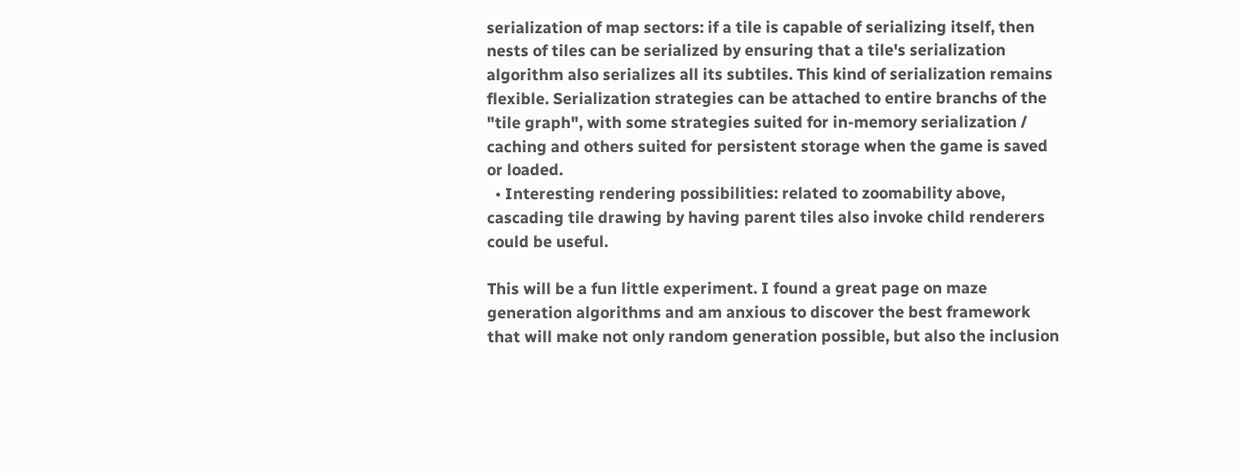serialization of map sectors: if a tile is capable of serializing itself, then nests of tiles can be serialized by ensuring that a tile's serialization algorithm also serializes all its subtiles. This kind of serialization remains flexible. Serialization strategies can be attached to entire branchs of the "tile graph", with some strategies suited for in-memory serialization / caching and others suited for persistent storage when the game is saved or loaded.
  • Interesting rendering possibilities: related to zoomability above, cascading tile drawing by having parent tiles also invoke child renderers could be useful.

This will be a fun little experiment. I found a great page on maze generation algorithms and am anxious to discover the best framework that will make not only random generation possible, but also the inclusion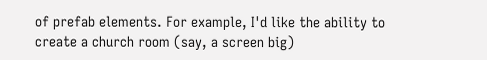of prefab elements. For example, I'd like the ability to create a church room (say, a screen big)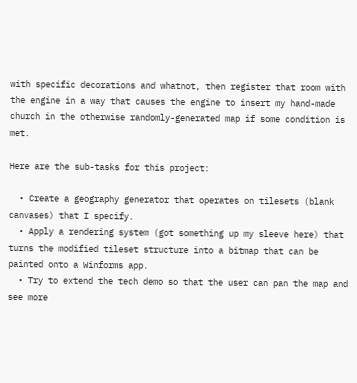with specific decorations and whatnot, then register that room with the engine in a way that causes the engine to insert my hand-made church in the otherwise randomly-generated map if some condition is met.

Here are the sub-tasks for this project:

  • Create a geography generator that operates on tilesets (blank canvases) that I specify.
  • Apply a rendering system (got something up my sleeve here) that turns the modified tileset structure into a bitmap that can be painted onto a Winforms app.
  • Try to extend the tech demo so that the user can pan the map and see more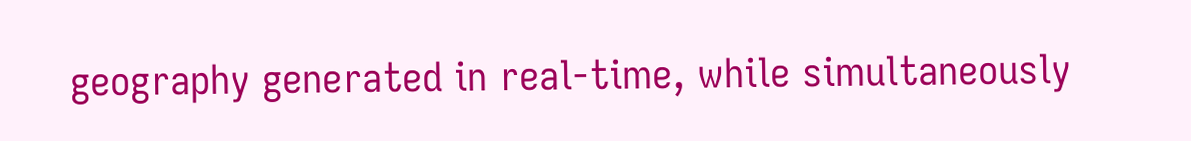geography generated in real-time, while simultaneously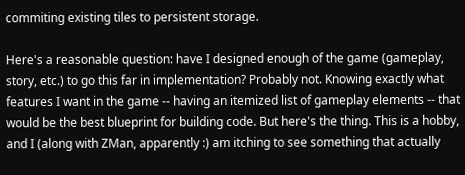commiting existing tiles to persistent storage.

Here's a reasonable question: have I designed enough of the game (gameplay, story, etc.) to go this far in implementation? Probably not. Knowing exactly what features I want in the game -- having an itemized list of gameplay elements -- that would be the best blueprint for building code. But here's the thing. This is a hobby, and I (along with ZMan, apparently :) am itching to see something that actually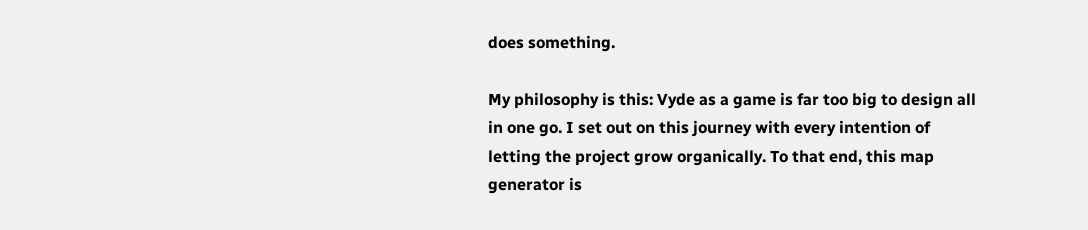does something.

My philosophy is this: Vyde as a game is far too big to design all in one go. I set out on this journey with every intention of letting the project grow organically. To that end, this map generator is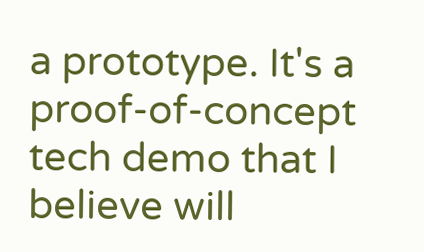a prototype. It's a proof-of-concept tech demo that I believe will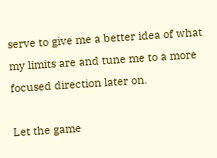serve to give me a better idea of what my limits are and tune me to a more focused direction later on.

Let the game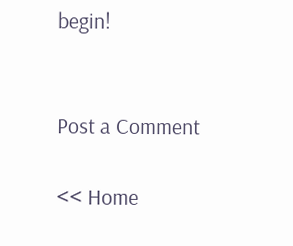begin!


Post a Comment

<< Home